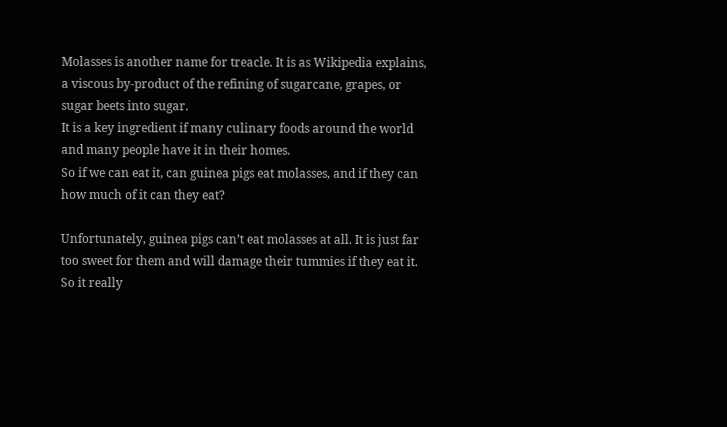Molasses is another name for treacle. It is as Wikipedia explains, a viscous by-product of the refining of sugarcane, grapes, or sugar beets into sugar.
It is a key ingredient if many culinary foods around the world and many people have it in their homes.
So if we can eat it, can guinea pigs eat molasses, and if they can how much of it can they eat?

Unfortunately, guinea pigs can’t eat molasses at all. It is just far too sweet for them and will damage their tummies if they eat it.
So it really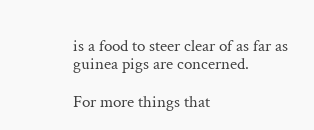is a food to steer clear of as far as guinea pigs are concerned.

For more things that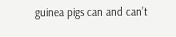guinea pigs can and can’t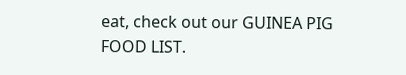eat, check out our GUINEA PIG FOOD LIST.